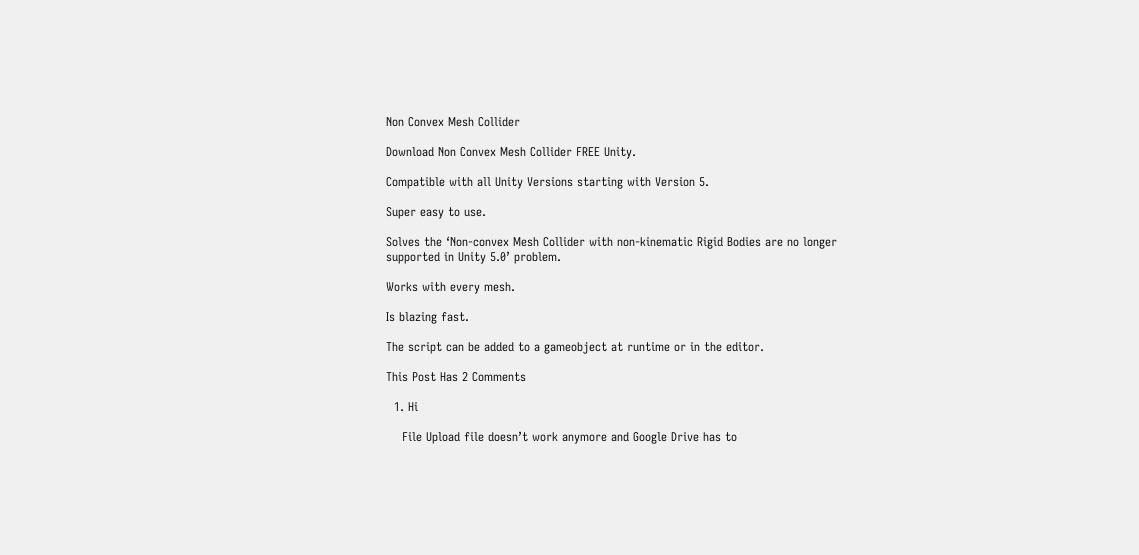Non Convex Mesh Collider

Download Non Convex Mesh Collider FREE Unity.

Compatible with all Unity Versions starting with Version 5.

Super easy to use.

Solves the ‘Non-convex Mesh Collider with non-kinematic Rigid Bodies are no longer supported in Unity 5.0’ problem.

Works with every mesh.

Is blazing fast.

The script can be added to a gameobject at runtime or in the editor.

This Post Has 2 Comments

  1. Hi

    File Upload file doesn’t work anymore and Google Drive has to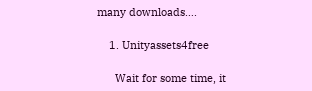many downloads….

    1. Unityassets4free

      Wait for some time, it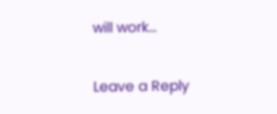will work…

Leave a Reply